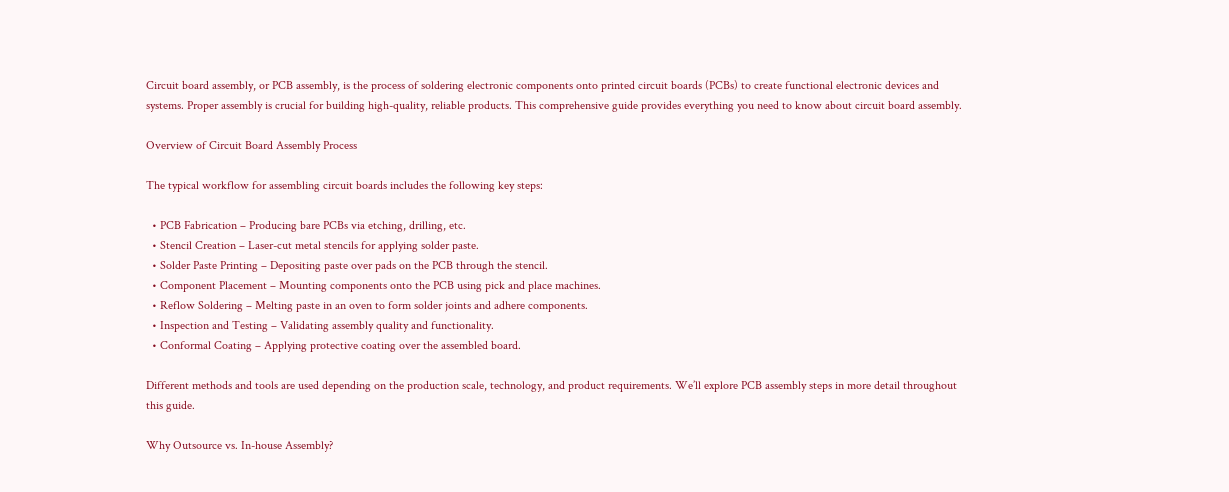Circuit board assembly, or PCB assembly, is the process of soldering electronic components onto printed circuit boards (PCBs) to create functional electronic devices and systems. Proper assembly is crucial for building high-quality, reliable products. This comprehensive guide provides everything you need to know about circuit board assembly.

Overview of Circuit Board Assembly Process

The typical workflow for assembling circuit boards includes the following key steps:

  • PCB Fabrication – Producing bare PCBs via etching, drilling, etc.
  • Stencil Creation – Laser-cut metal stencils for applying solder paste.
  • Solder Paste Printing – Depositing paste over pads on the PCB through the stencil.
  • Component Placement – Mounting components onto the PCB using pick and place machines.
  • Reflow Soldering – Melting paste in an oven to form solder joints and adhere components.
  • Inspection and Testing – Validating assembly quality and functionality.
  • Conformal Coating – Applying protective coating over the assembled board.

Different methods and tools are used depending on the production scale, technology, and product requirements. We’ll explore PCB assembly steps in more detail throughout this guide.

Why Outsource vs. In-house Assembly?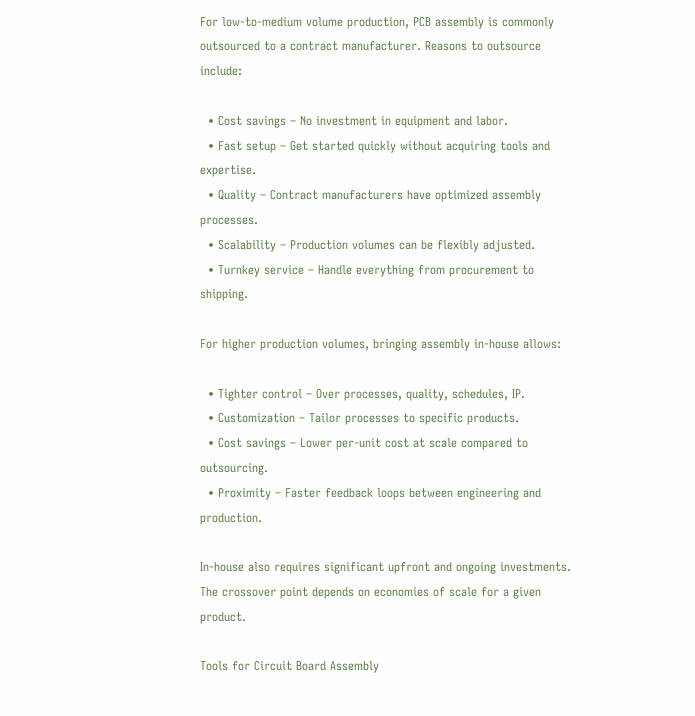For low-to-medium volume production, PCB assembly is commonly outsourced to a contract manufacturer. Reasons to outsource include:

  • Cost savings – No investment in equipment and labor.
  • Fast setup – Get started quickly without acquiring tools and expertise.
  • Quality – Contract manufacturers have optimized assembly processes.
  • Scalability – Production volumes can be flexibly adjusted.
  • Turnkey service – Handle everything from procurement to shipping.

For higher production volumes, bringing assembly in-house allows:

  • Tighter control – Over processes, quality, schedules, IP.
  • Customization – Tailor processes to specific products.
  • Cost savings – Lower per-unit cost at scale compared to outsourcing.
  • Proximity – Faster feedback loops between engineering and production.

In-house also requires significant upfront and ongoing investments. The crossover point depends on economies of scale for a given product.

Tools for Circuit Board Assembly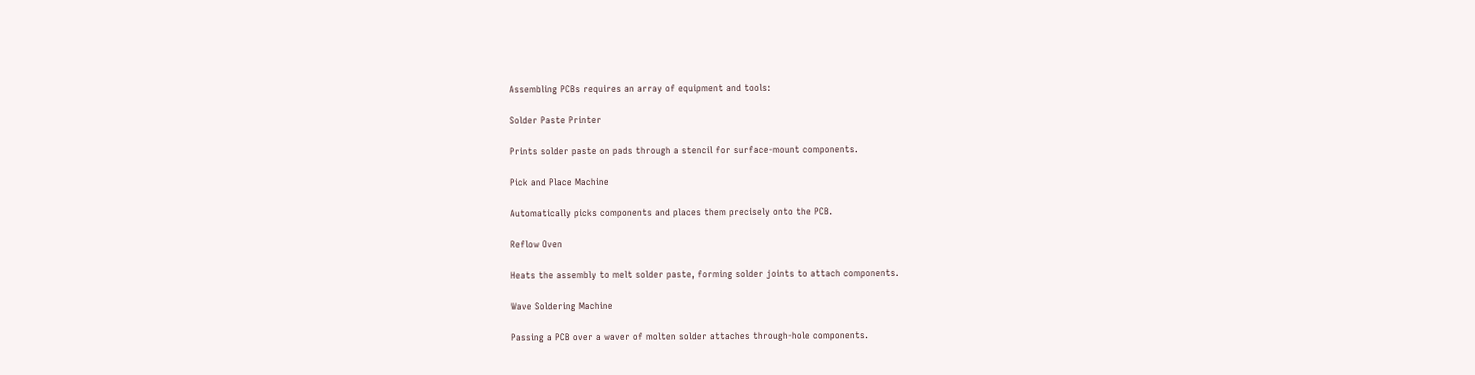Assembling PCBs requires an array of equipment and tools:

Solder Paste Printer

Prints solder paste on pads through a stencil for surface-mount components.

Pick and Place Machine

Automatically picks components and places them precisely onto the PCB.

Reflow Oven

Heats the assembly to melt solder paste, forming solder joints to attach components.

Wave Soldering Machine

Passing a PCB over a waver of molten solder attaches through-hole components.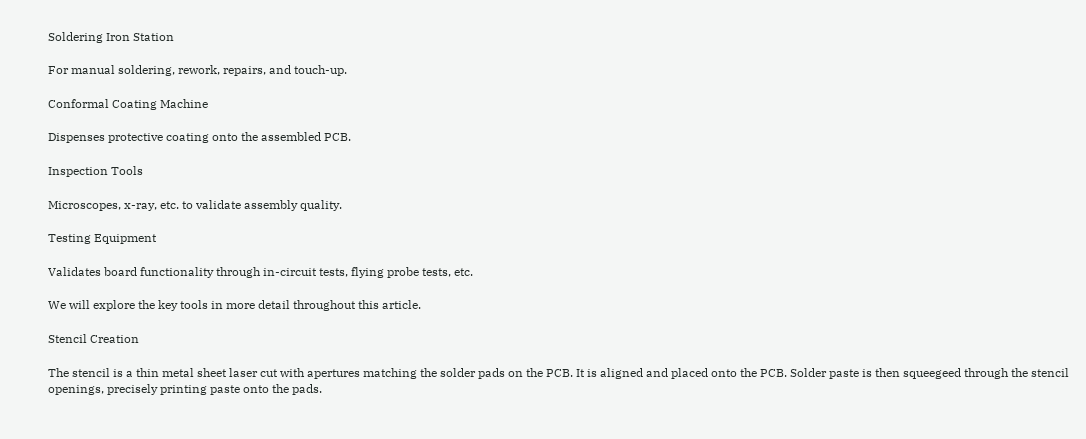Soldering Iron Station

For manual soldering, rework, repairs, and touch-up.

Conformal Coating Machine

Dispenses protective coating onto the assembled PCB.

Inspection Tools

Microscopes, x-ray, etc. to validate assembly quality.

Testing Equipment

Validates board functionality through in-circuit tests, flying probe tests, etc.

We will explore the key tools in more detail throughout this article.

Stencil Creation

The stencil is a thin metal sheet laser cut with apertures matching the solder pads on the PCB. It is aligned and placed onto the PCB. Solder paste is then squeegeed through the stencil openings, precisely printing paste onto the pads.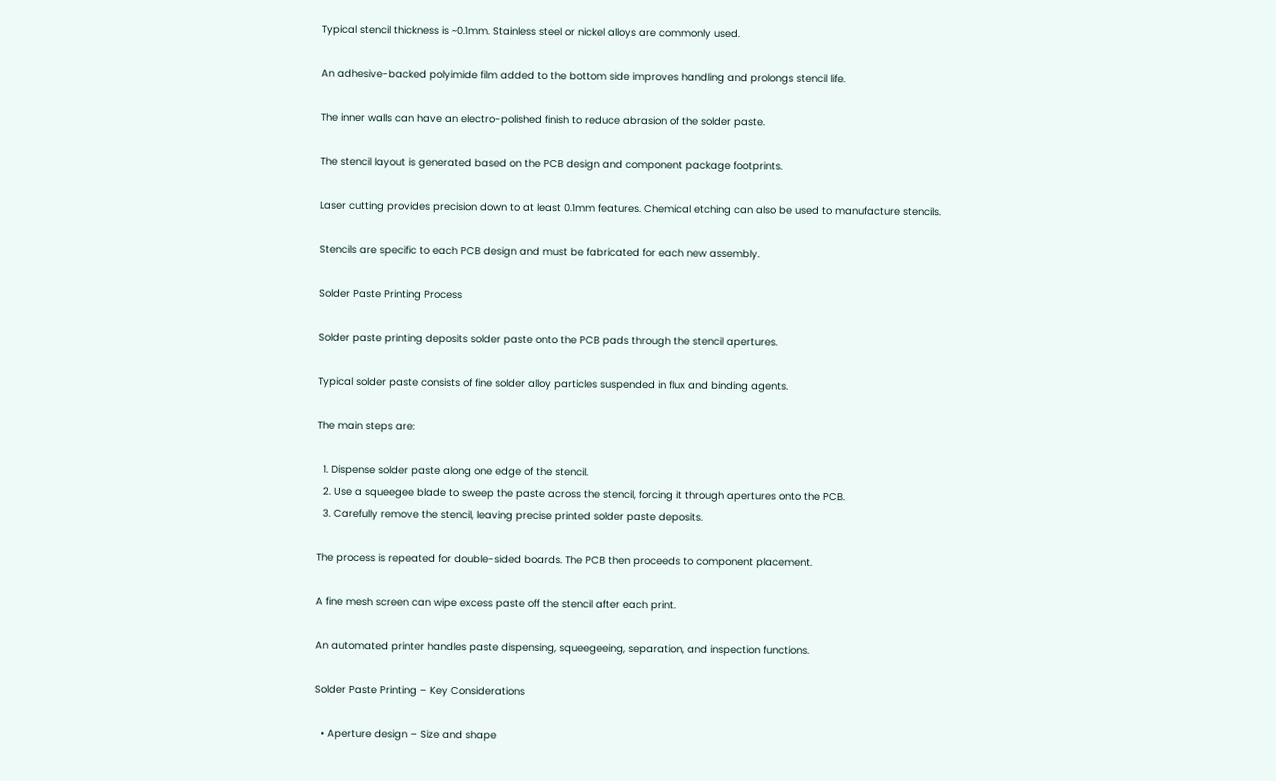Typical stencil thickness is ~0.1mm. Stainless steel or nickel alloys are commonly used.

An adhesive-backed polyimide film added to the bottom side improves handling and prolongs stencil life.

The inner walls can have an electro-polished finish to reduce abrasion of the solder paste.

The stencil layout is generated based on the PCB design and component package footprints.

Laser cutting provides precision down to at least 0.1mm features. Chemical etching can also be used to manufacture stencils.

Stencils are specific to each PCB design and must be fabricated for each new assembly.

Solder Paste Printing Process

Solder paste printing deposits solder paste onto the PCB pads through the stencil apertures.

Typical solder paste consists of fine solder alloy particles suspended in flux and binding agents.

The main steps are:

  1. Dispense solder paste along one edge of the stencil.
  2. Use a squeegee blade to sweep the paste across the stencil, forcing it through apertures onto the PCB.
  3. Carefully remove the stencil, leaving precise printed solder paste deposits.

The process is repeated for double-sided boards. The PCB then proceeds to component placement.

A fine mesh screen can wipe excess paste off the stencil after each print.

An automated printer handles paste dispensing, squeegeeing, separation, and inspection functions.

Solder Paste Printing – Key Considerations

  • Aperture design – Size and shape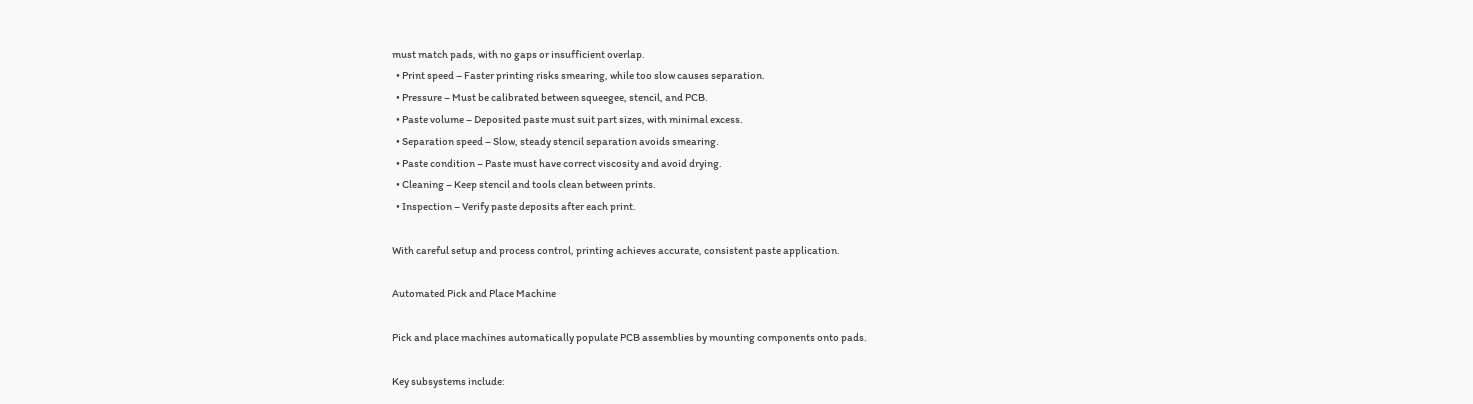must match pads, with no gaps or insufficient overlap.
  • Print speed – Faster printing risks smearing, while too slow causes separation.
  • Pressure – Must be calibrated between squeegee, stencil, and PCB.
  • Paste volume – Deposited paste must suit part sizes, with minimal excess.
  • Separation speed – Slow, steady stencil separation avoids smearing.
  • Paste condition – Paste must have correct viscosity and avoid drying.
  • Cleaning – Keep stencil and tools clean between prints.
  • Inspection – Verify paste deposits after each print.

With careful setup and process control, printing achieves accurate, consistent paste application.

Automated Pick and Place Machine

Pick and place machines automatically populate PCB assemblies by mounting components onto pads.

Key subsystems include: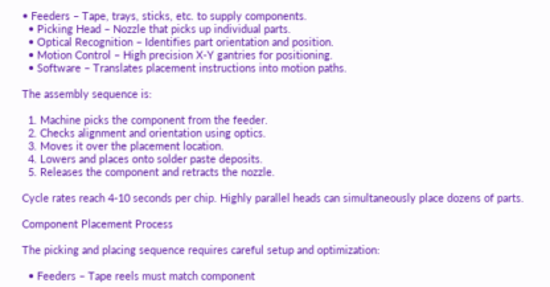• Feeders – Tape, trays, sticks, etc. to supply components.
  • Picking Head – Nozzle that picks up individual parts.
  • Optical Recognition – Identifies part orientation and position.
  • Motion Control – High precision X-Y gantries for positioning.
  • Software – Translates placement instructions into motion paths.

The assembly sequence is:

  1. Machine picks the component from the feeder.
  2. Checks alignment and orientation using optics.
  3. Moves it over the placement location.
  4. Lowers and places onto solder paste deposits.
  5. Releases the component and retracts the nozzle.

Cycle rates reach 4-10 seconds per chip. Highly parallel heads can simultaneously place dozens of parts.

Component Placement Process

The picking and placing sequence requires careful setup and optimization:

  • Feeders – Tape reels must match component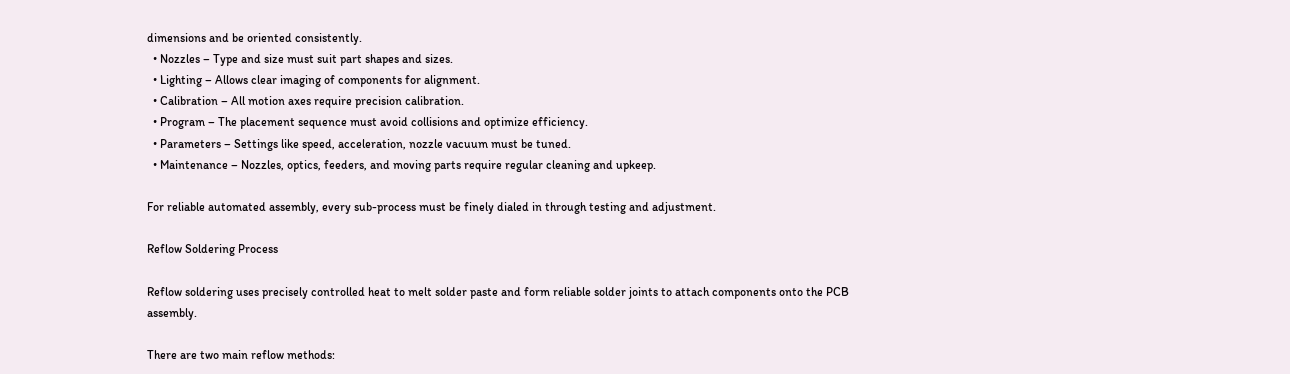dimensions and be oriented consistently.
  • Nozzles – Type and size must suit part shapes and sizes.
  • Lighting – Allows clear imaging of components for alignment.
  • Calibration – All motion axes require precision calibration.
  • Program – The placement sequence must avoid collisions and optimize efficiency.
  • Parameters – Settings like speed, acceleration, nozzle vacuum must be tuned.
  • Maintenance – Nozzles, optics, feeders, and moving parts require regular cleaning and upkeep.

For reliable automated assembly, every sub-process must be finely dialed in through testing and adjustment.

Reflow Soldering Process

Reflow soldering uses precisely controlled heat to melt solder paste and form reliable solder joints to attach components onto the PCB assembly.

There are two main reflow methods: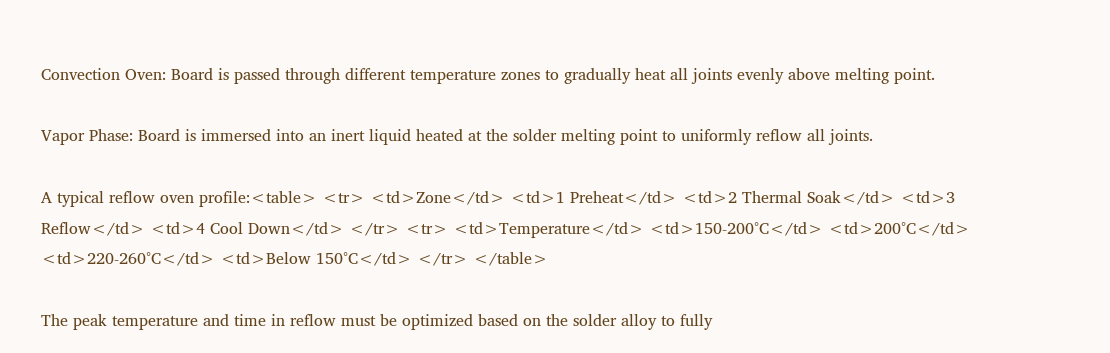Convection Oven: Board is passed through different temperature zones to gradually heat all joints evenly above melting point.

Vapor Phase: Board is immersed into an inert liquid heated at the solder melting point to uniformly reflow all joints.

A typical reflow oven profile:<table> <tr> <td>Zone</td> <td>1 Preheat</td> <td>2 Thermal Soak</td> <td>3 Reflow</td> <td>4 Cool Down</td> </tr> <tr> <td>Temperature</td> <td>150-200°C</td> <td>200°C</td> <td>220-260°C</td> <td>Below 150°C</td> </tr> </table>

The peak temperature and time in reflow must be optimized based on the solder alloy to fully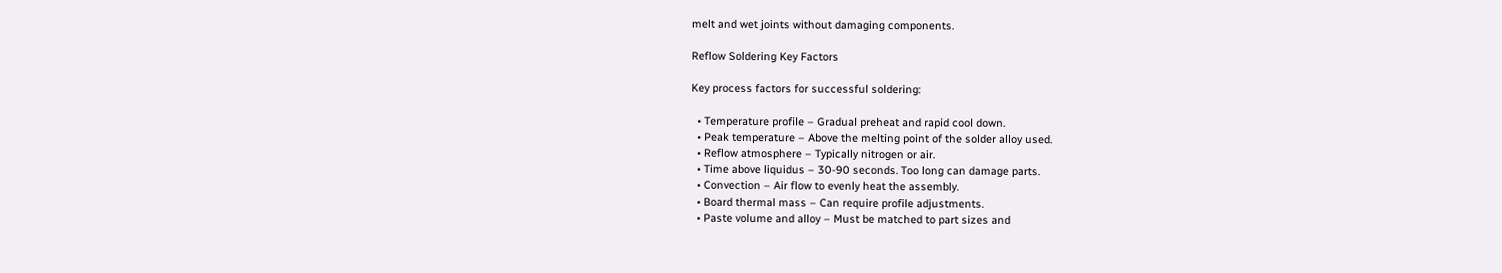melt and wet joints without damaging components.

Reflow Soldering Key Factors

Key process factors for successful soldering:

  • Temperature profile – Gradual preheat and rapid cool down.
  • Peak temperature – Above the melting point of the solder alloy used.
  • Reflow atmosphere – Typically nitrogen or air.
  • Time above liquidus – 30-90 seconds. Too long can damage parts.
  • Convection – Air flow to evenly heat the assembly.
  • Board thermal mass – Can require profile adjustments.
  • Paste volume and alloy – Must be matched to part sizes and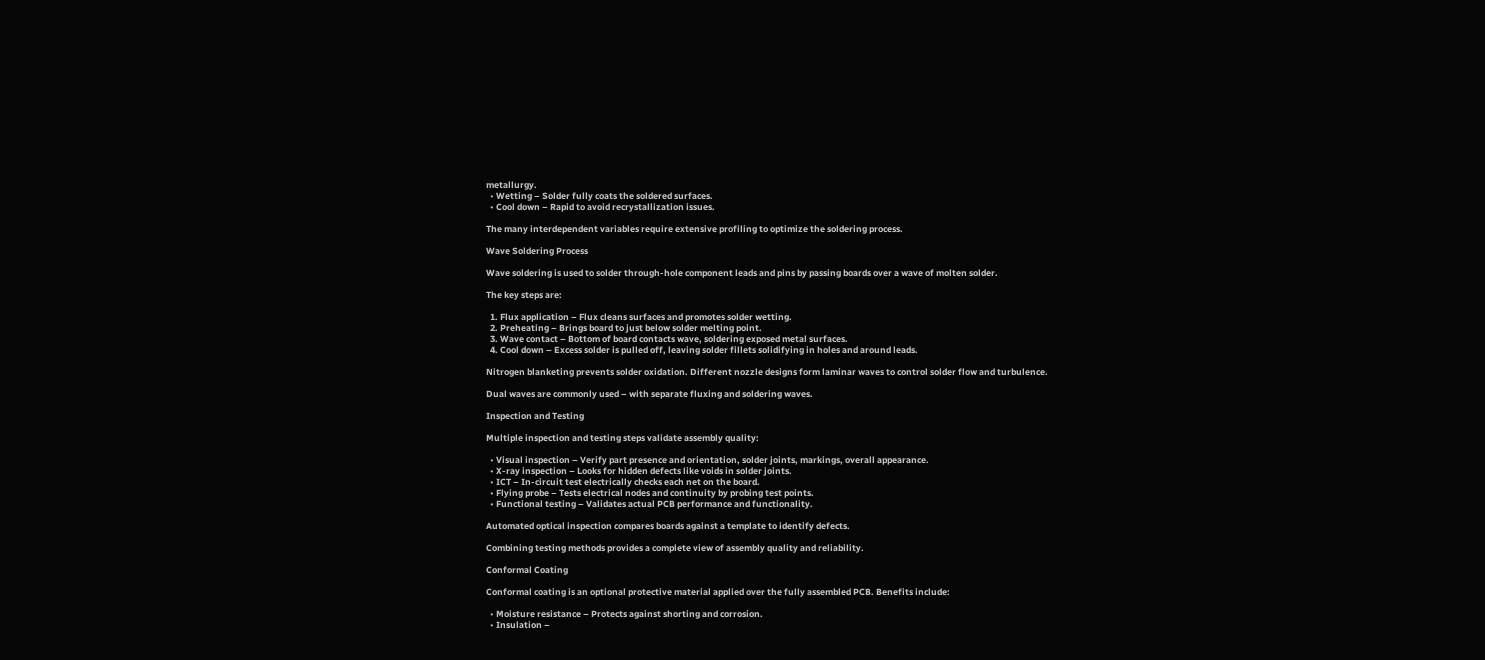metallurgy.
  • Wetting – Solder fully coats the soldered surfaces.
  • Cool down – Rapid to avoid recrystallization issues.

The many interdependent variables require extensive profiling to optimize the soldering process.

Wave Soldering Process

Wave soldering is used to solder through-hole component leads and pins by passing boards over a wave of molten solder.

The key steps are:

  1. Flux application – Flux cleans surfaces and promotes solder wetting.
  2. Preheating – Brings board to just below solder melting point.
  3. Wave contact – Bottom of board contacts wave, soldering exposed metal surfaces.
  4. Cool down – Excess solder is pulled off, leaving solder fillets solidifying in holes and around leads.

Nitrogen blanketing prevents solder oxidation. Different nozzle designs form laminar waves to control solder flow and turbulence.

Dual waves are commonly used – with separate fluxing and soldering waves.

Inspection and Testing

Multiple inspection and testing steps validate assembly quality:

  • Visual inspection – Verify part presence and orientation, solder joints, markings, overall appearance.
  • X-ray inspection – Looks for hidden defects like voids in solder joints.
  • ICT – In-circuit test electrically checks each net on the board.
  • Flying probe – Tests electrical nodes and continuity by probing test points.
  • Functional testing – Validates actual PCB performance and functionality.

Automated optical inspection compares boards against a template to identify defects.

Combining testing methods provides a complete view of assembly quality and reliability.

Conformal Coating

Conformal coating is an optional protective material applied over the fully assembled PCB. Benefits include:

  • Moisture resistance – Protects against shorting and corrosion.
  • Insulation –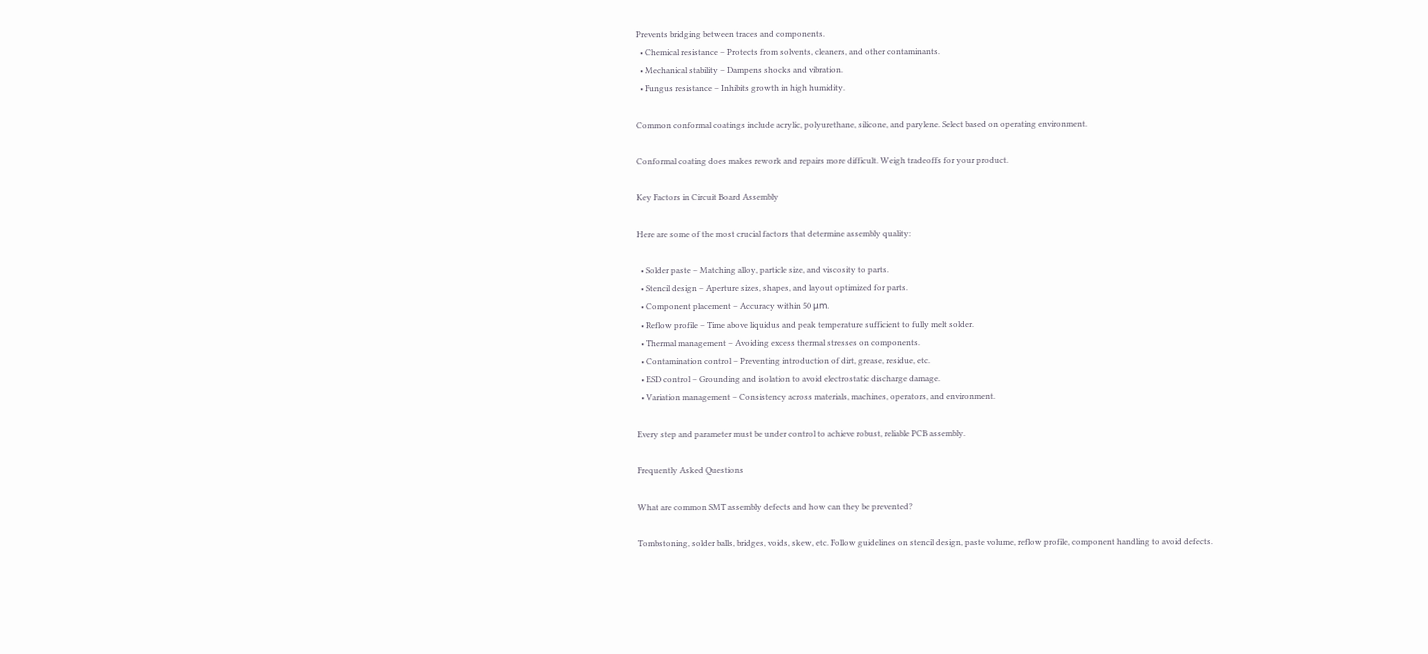Prevents bridging between traces and components.
  • Chemical resistance – Protects from solvents, cleaners, and other contaminants.
  • Mechanical stability – Dampens shocks and vibration.
  • Fungus resistance – Inhibits growth in high humidity.

Common conformal coatings include acrylic, polyurethane, silicone, and parylene. Select based on operating environment.

Conformal coating does makes rework and repairs more difficult. Weigh tradeoffs for your product.

Key Factors in Circuit Board Assembly

Here are some of the most crucial factors that determine assembly quality:

  • Solder paste – Matching alloy, particle size, and viscosity to parts.
  • Stencil design – Aperture sizes, shapes, and layout optimized for parts.
  • Component placement – Accuracy within 50 μm.
  • Reflow profile – Time above liquidus and peak temperature sufficient to fully melt solder.
  • Thermal management – Avoiding excess thermal stresses on components.
  • Contamination control – Preventing introduction of dirt, grease, residue, etc.
  • ESD control – Grounding and isolation to avoid electrostatic discharge damage.
  • Variation management – Consistency across materials, machines, operators, and environment.

Every step and parameter must be under control to achieve robust, reliable PCB assembly.

Frequently Asked Questions

What are common SMT assembly defects and how can they be prevented?

Tombstoning, solder balls, bridges, voids, skew, etc. Follow guidelines on stencil design, paste volume, reflow profile, component handling to avoid defects.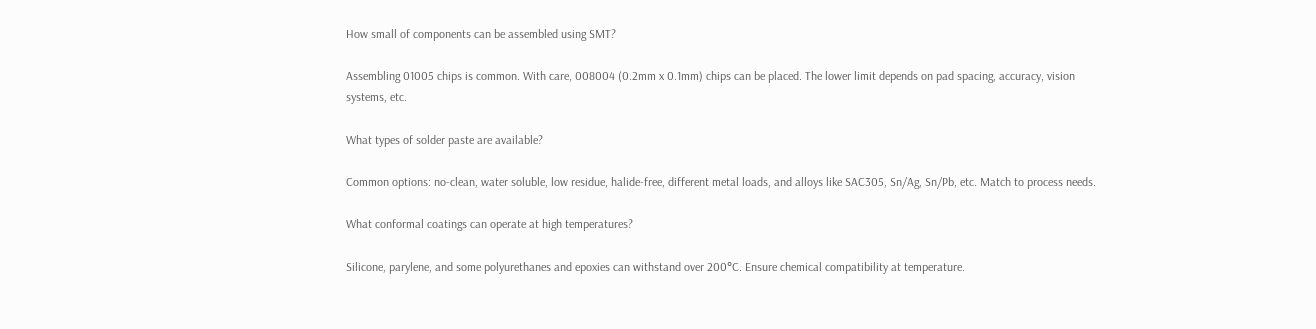How small of components can be assembled using SMT?

Assembling 01005 chips is common. With care, 008004 (0.2mm x 0.1mm) chips can be placed. The lower limit depends on pad spacing, accuracy, vision systems, etc.

What types of solder paste are available?

Common options: no-clean, water soluble, low residue, halide-free, different metal loads, and alloys like SAC305, Sn/Ag, Sn/Pb, etc. Match to process needs.

What conformal coatings can operate at high temperatures?

Silicone, parylene, and some polyurethanes and epoxies can withstand over 200°C. Ensure chemical compatibility at temperature.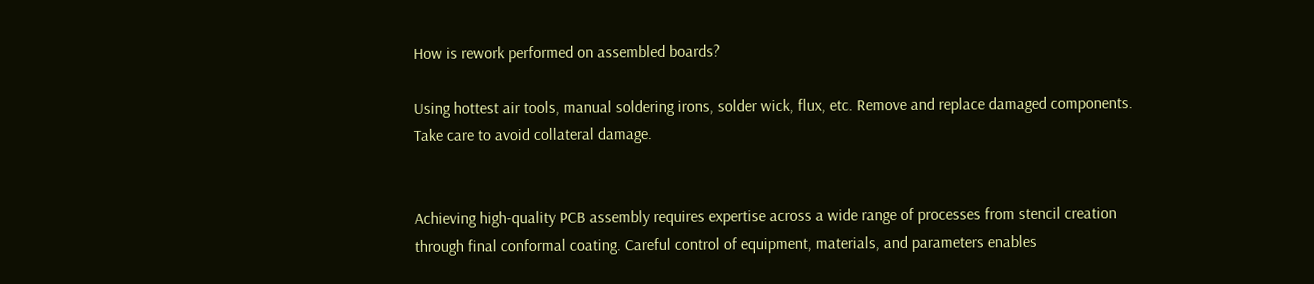How is rework performed on assembled boards?

Using hottest air tools, manual soldering irons, solder wick, flux, etc. Remove and replace damaged components. Take care to avoid collateral damage.


Achieving high-quality PCB assembly requires expertise across a wide range of processes from stencil creation through final conformal coating. Careful control of equipment, materials, and parameters enables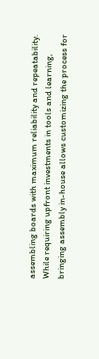assembling boards with maximum reliability and repeatability. While requiring upfront investments in tools and learning, bringing assembly in-house allows customizing the process for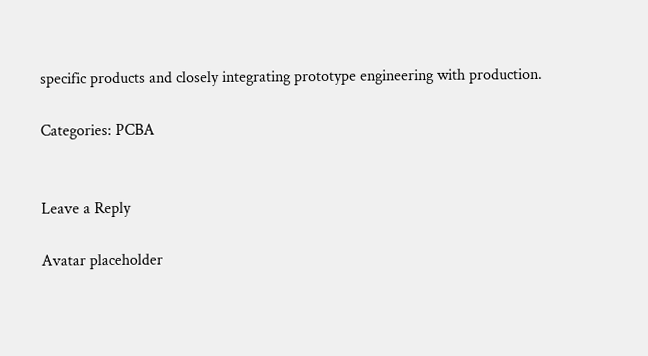specific products and closely integrating prototype engineering with production.

Categories: PCBA


Leave a Reply

Avatar placeholder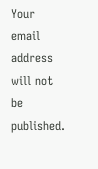Your email address will not be published.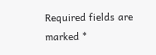Required fields are marked *